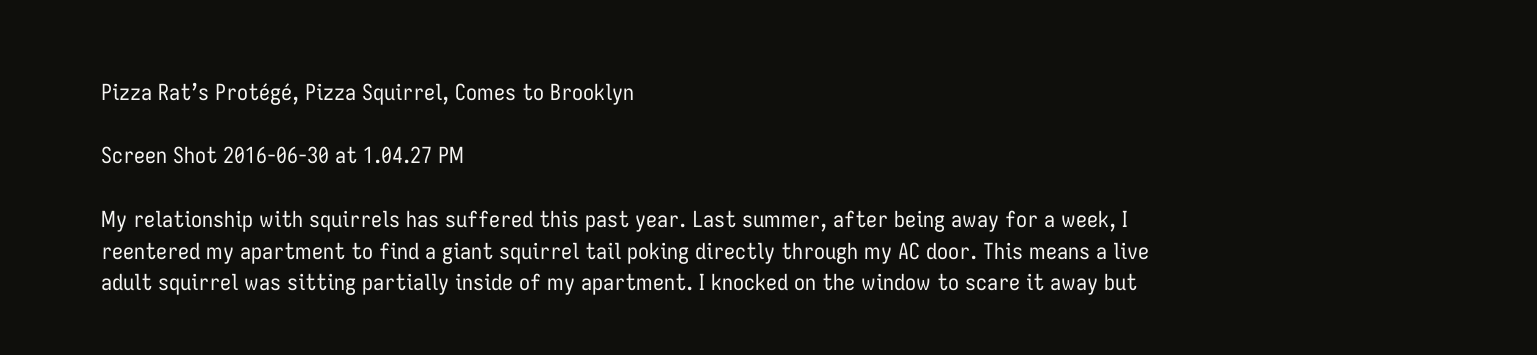Pizza Rat’s Protégé, Pizza Squirrel, Comes to Brooklyn

Screen Shot 2016-06-30 at 1.04.27 PM

My relationship with squirrels has suffered this past year. Last summer, after being away for a week, I reentered my apartment to find a giant squirrel tail poking directly through my AC door. This means a live adult squirrel was sitting partially inside of my apartment. I knocked on the window to scare it away but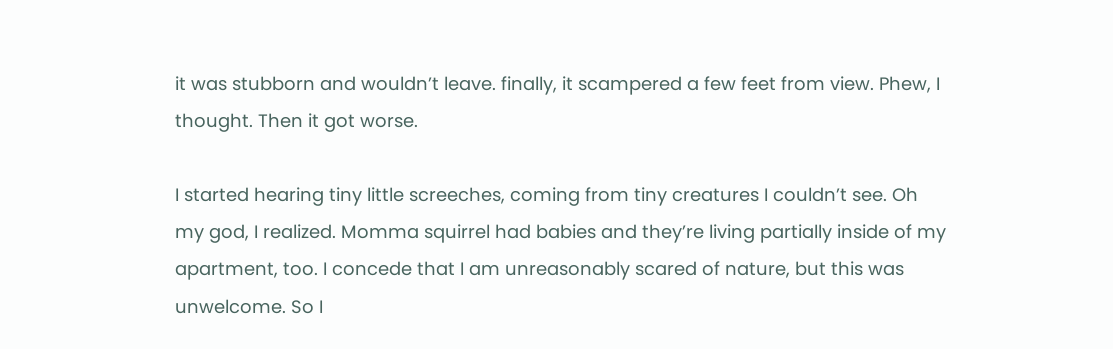it was stubborn and wouldn’t leave. finally, it scampered a few feet from view. Phew, I thought. Then it got worse.

I started hearing tiny little screeches, coming from tiny creatures I couldn’t see. Oh my god, I realized. Momma squirrel had babies and they’re living partially inside of my apartment, too. I concede that I am unreasonably scared of nature, but this was unwelcome. So I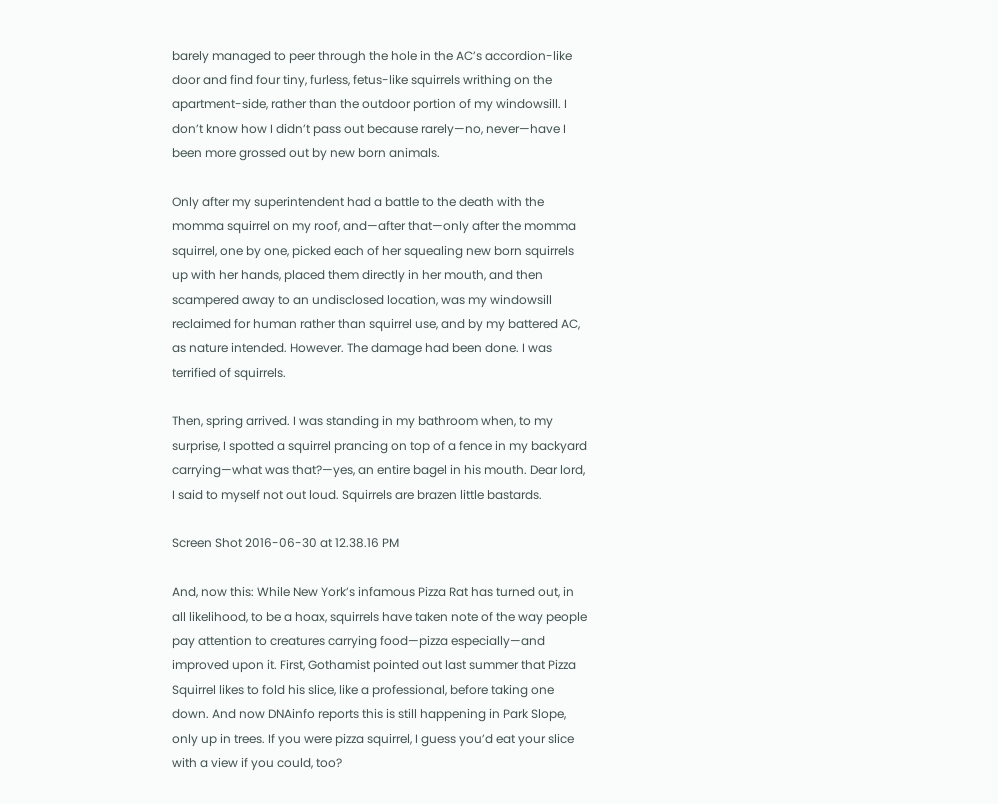barely managed to peer through the hole in the AC’s accordion-like door and find four tiny, furless, fetus-like squirrels writhing on the apartment-side, rather than the outdoor portion of my windowsill. I don’t know how I didn’t pass out because rarely—no, never—have I been more grossed out by new born animals.

Only after my superintendent had a battle to the death with the momma squirrel on my roof, and—after that—only after the momma squirrel, one by one, picked each of her squealing new born squirrels up with her hands, placed them directly in her mouth, and then scampered away to an undisclosed location, was my windowsill reclaimed for human rather than squirrel use, and by my battered AC, as nature intended. However. The damage had been done. I was terrified of squirrels.

Then, spring arrived. I was standing in my bathroom when, to my surprise, I spotted a squirrel prancing on top of a fence in my backyard carrying—what was that?—yes, an entire bagel in his mouth. Dear lord, I said to myself not out loud. Squirrels are brazen little bastards.

Screen Shot 2016-06-30 at 12.38.16 PM

And, now this: While New York’s infamous Pizza Rat has turned out, in all likelihood, to be a hoax, squirrels have taken note of the way people pay attention to creatures carrying food—pizza especially—and improved upon it. First, Gothamist pointed out last summer that Pizza Squirrel likes to fold his slice, like a professional, before taking one down. And now DNAinfo reports this is still happening in Park Slope, only up in trees. If you were pizza squirrel, I guess you’d eat your slice with a view if you could, too?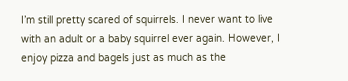I’m still pretty scared of squirrels. I never want to live with an adult or a baby squirrel ever again. However, I enjoy pizza and bagels just as much as the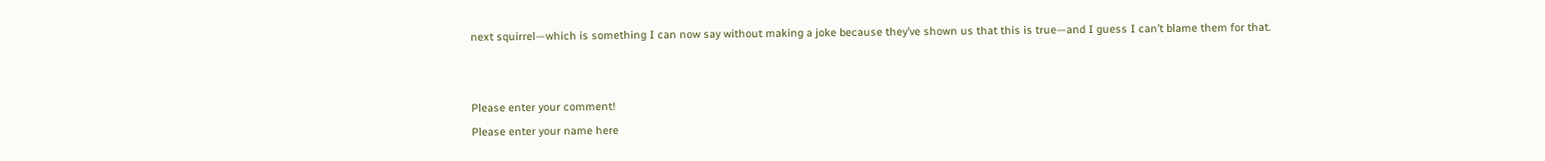next squirrel—which is something I can now say without making a joke because they’ve shown us that this is true—and I guess I can’t blame them for that.


Please enter your comment!
Please enter your name here